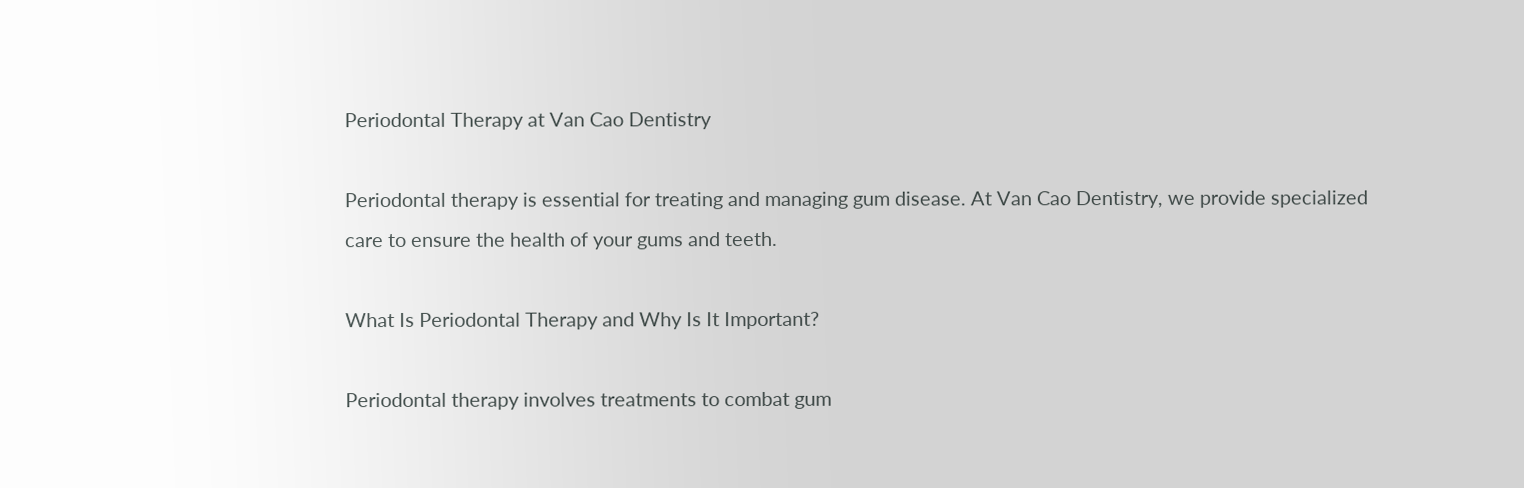Periodontal Therapy at Van Cao Dentistry

Periodontal therapy is essential for treating and managing gum disease. At Van Cao Dentistry, we provide specialized care to ensure the health of your gums and teeth.

What Is Periodontal Therapy and Why Is It Important?

Periodontal therapy involves treatments to combat gum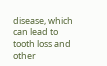disease, which can lead to tooth loss and other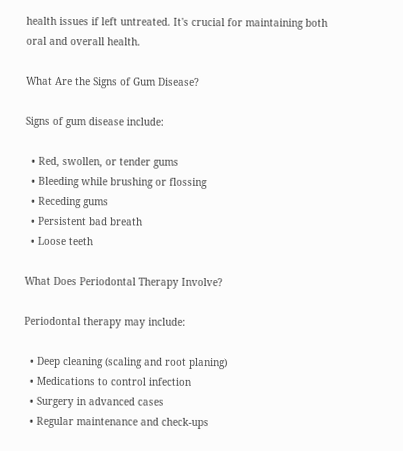health issues if left untreated. It's crucial for maintaining both oral and overall health.

What Are the Signs of Gum Disease?

Signs of gum disease include:

  • Red, swollen, or tender gums
  • Bleeding while brushing or flossing
  • Receding gums
  • Persistent bad breath
  • Loose teeth

What Does Periodontal Therapy Involve?

Periodontal therapy may include:

  • Deep cleaning (scaling and root planing)
  • Medications to control infection
  • Surgery in advanced cases
  • Regular maintenance and check-ups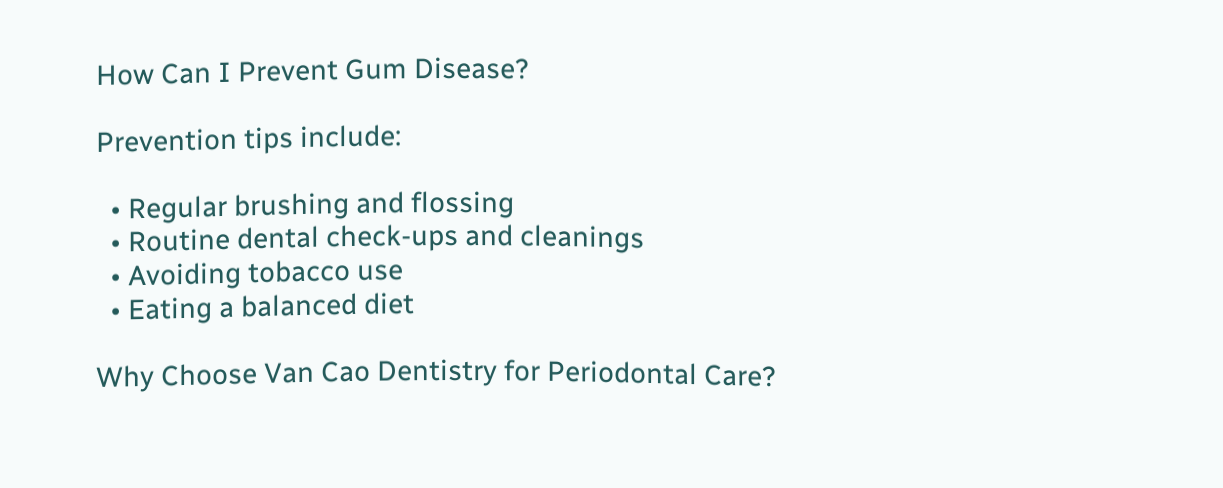How Can I Prevent Gum Disease?

Prevention tips include:

  • Regular brushing and flossing
  • Routine dental check-ups and cleanings
  • Avoiding tobacco use
  • Eating a balanced diet

Why Choose Van Cao Dentistry for Periodontal Care?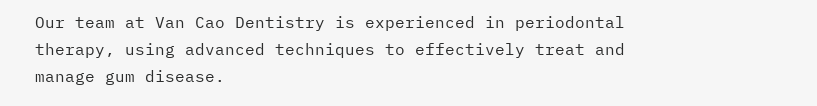Our team at Van Cao Dentistry is experienced in periodontal therapy, using advanced techniques to effectively treat and manage gum disease.